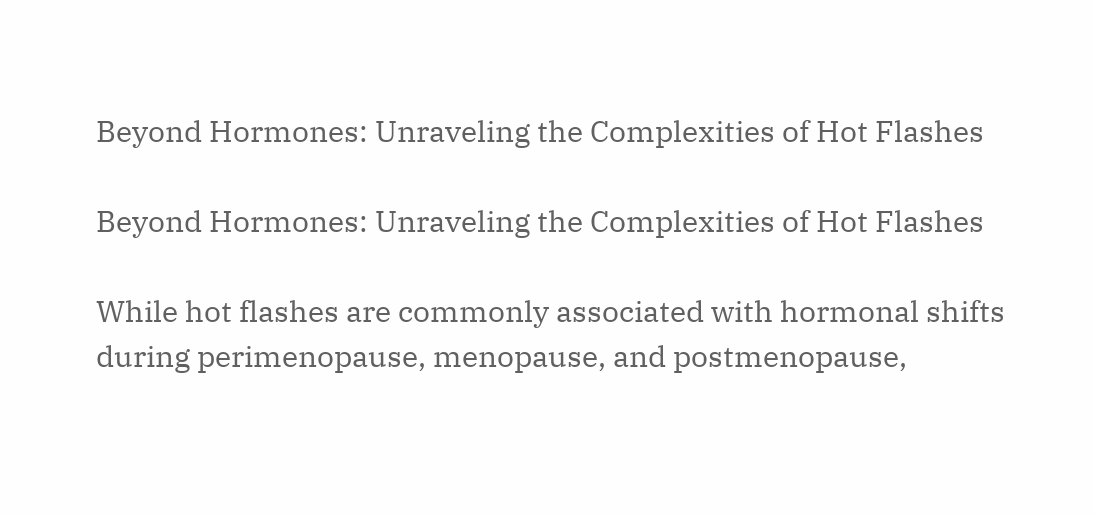Beyond Hormones: Unraveling the Complexities of Hot Flashes

Beyond Hormones: Unraveling the Complexities of Hot Flashes

While hot flashes are commonly associated with hormonal shifts during perimenopause, menopause, and postmenopause,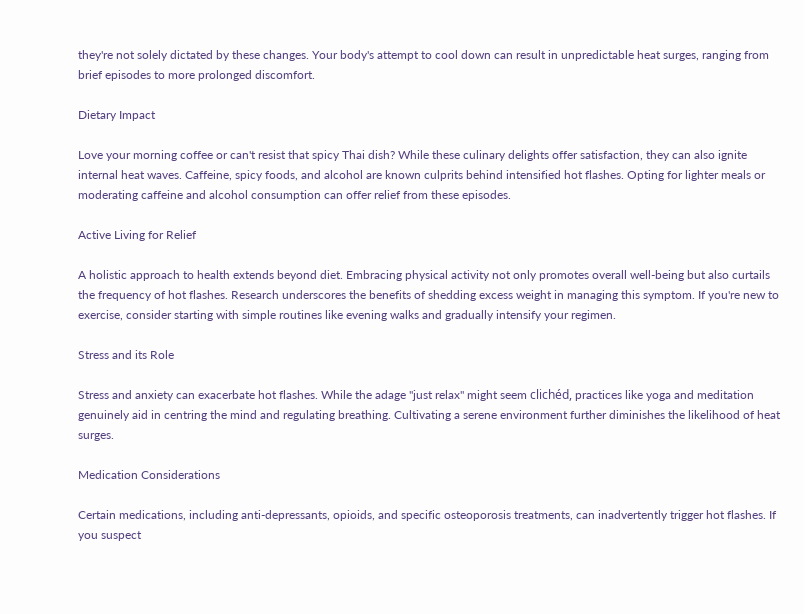they're not solely dictated by these changes. Your body's attempt to cool down can result in unpredictable heat surges, ranging from brief episodes to more prolonged discomfort.

Dietary Impact

Love your morning coffee or can't resist that spicy Thai dish? While these culinary delights offer satisfaction, they can also ignite internal heat waves. Caffeine, spicy foods, and alcohol are known culprits behind intensified hot flashes. Opting for lighter meals or moderating caffeine and alcohol consumption can offer relief from these episodes.

Active Living for Relief

A holistic approach to health extends beyond diet. Embracing physical activity not only promotes overall well-being but also curtails the frequency of hot flashes. Research underscores the benefits of shedding excess weight in managing this symptom. If you're new to exercise, consider starting with simple routines like evening walks and gradually intensify your regimen.

Stress and its Role

Stress and anxiety can exacerbate hot flashes. While the adage "just relax" might seem clichéd, practices like yoga and meditation genuinely aid in centring the mind and regulating breathing. Cultivating a serene environment further diminishes the likelihood of heat surges.

Medication Considerations

Certain medications, including anti-depressants, opioids, and specific osteoporosis treatments, can inadvertently trigger hot flashes. If you suspect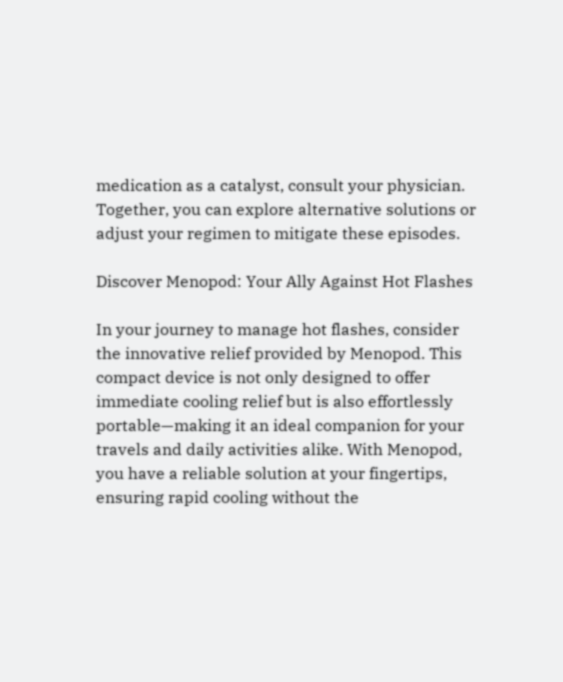medication as a catalyst, consult your physician. Together, you can explore alternative solutions or adjust your regimen to mitigate these episodes.

Discover Menopod: Your Ally Against Hot Flashes

In your journey to manage hot flashes, consider the innovative relief provided by Menopod. This compact device is not only designed to offer immediate cooling relief but is also effortlessly portable—making it an ideal companion for your travels and daily activities alike. With Menopod, you have a reliable solution at your fingertips, ensuring rapid cooling without the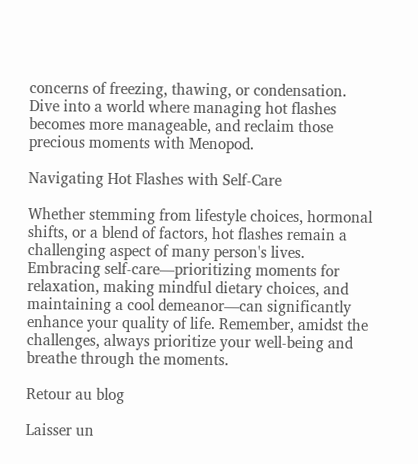concerns of freezing, thawing, or condensation. Dive into a world where managing hot flashes becomes more manageable, and reclaim those precious moments with Menopod.

Navigating Hot Flashes with Self-Care

Whether stemming from lifestyle choices, hormonal shifts, or a blend of factors, hot flashes remain a challenging aspect of many person's lives. Embracing self-care—prioritizing moments for relaxation, making mindful dietary choices, and maintaining a cool demeanor—can significantly enhance your quality of life. Remember, amidst the challenges, always prioritize your well-being and breathe through the moments.

Retour au blog

Laisser un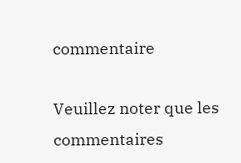commentaire

Veuillez noter que les commentaires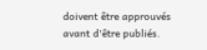doivent être approuvés avant d'être publiés.